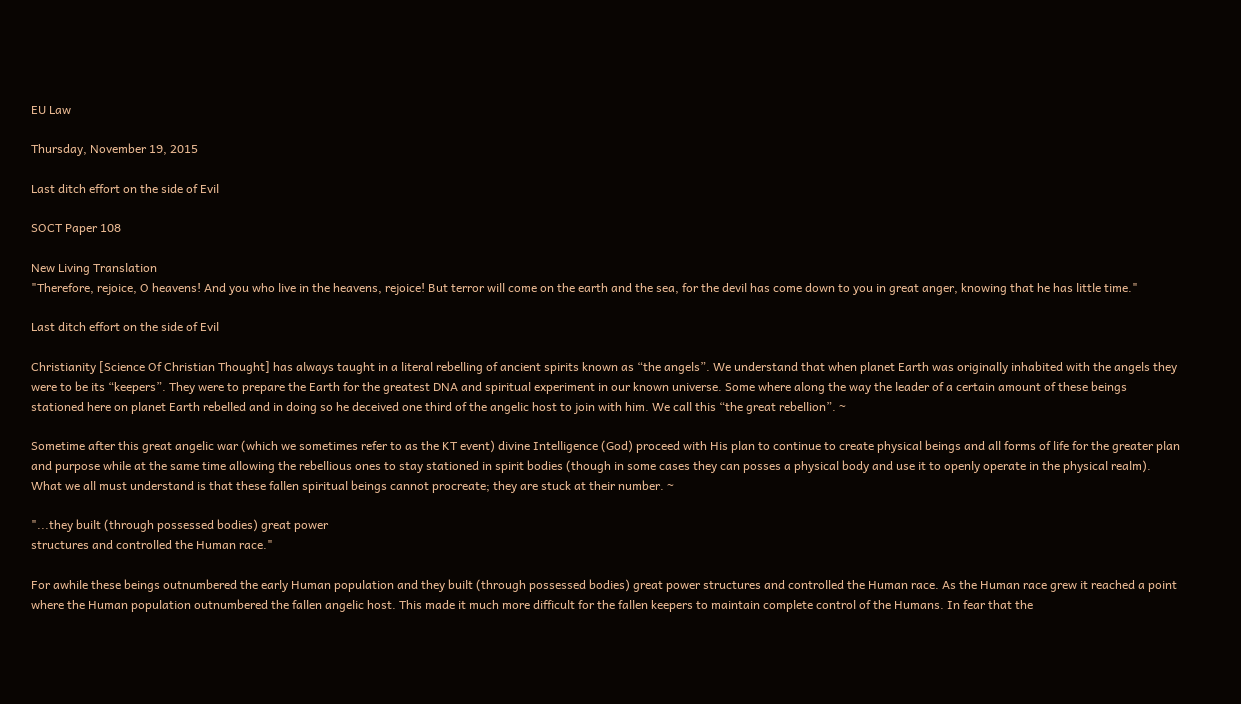EU Law

Thursday, November 19, 2015

Last ditch effort on the side of Evil

SOCT Paper 108

New Living Translation
"Therefore, rejoice, O heavens! And you who live in the heavens, rejoice! But terror will come on the earth and the sea, for the devil has come down to you in great anger, knowing that he has little time."

Last ditch effort on the side of Evil

Christianity [Science Of Christian Thought] has always taught in a literal rebelling of ancient spirits known as “the angels”. We understand that when planet Earth was originally inhabited with the angels they were to be its “keepers”. They were to prepare the Earth for the greatest DNA and spiritual experiment in our known universe. Some where along the way the leader of a certain amount of these beings stationed here on planet Earth rebelled and in doing so he deceived one third of the angelic host to join with him. We call this “the great rebellion”. ~

Sometime after this great angelic war (which we sometimes refer to as the KT event) divine Intelligence (God) proceed with His plan to continue to create physical beings and all forms of life for the greater plan and purpose while at the same time allowing the rebellious ones to stay stationed in spirit bodies (though in some cases they can posses a physical body and use it to openly operate in the physical realm). What we all must understand is that these fallen spiritual beings cannot procreate; they are stuck at their number. ~

"...they built (through possessed bodies) great power
structures and controlled the Human race."

For awhile these beings outnumbered the early Human population and they built (through possessed bodies) great power structures and controlled the Human race. As the Human race grew it reached a point where the Human population outnumbered the fallen angelic host. This made it much more difficult for the fallen keepers to maintain complete control of the Humans. In fear that the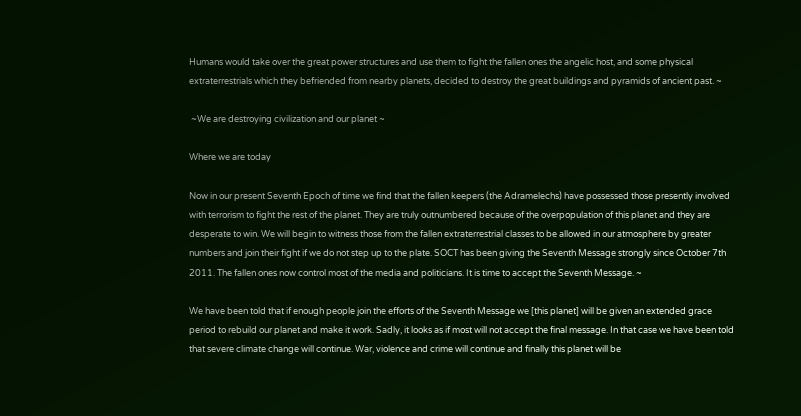Humans would take over the great power structures and use them to fight the fallen ones the angelic host, and some physical extraterrestrials which they befriended from nearby planets, decided to destroy the great buildings and pyramids of ancient past. ~

 ~We are destroying civilization and our planet ~

Where we are today

Now in our present Seventh Epoch of time we find that the fallen keepers (the Adramelechs) have possessed those presently involved with terrorism to fight the rest of the planet. They are truly outnumbered because of the overpopulation of this planet and they are desperate to win. We will begin to witness those from the fallen extraterrestrial classes to be allowed in our atmosphere by greater numbers and join their fight if we do not step up to the plate. SOCT has been giving the Seventh Message strongly since October 7th 2011. The fallen ones now control most of the media and politicians. It is time to accept the Seventh Message. ~

We have been told that if enough people join the efforts of the Seventh Message we [this planet] will be given an extended grace period to rebuild our planet and make it work. Sadly, it looks as if most will not accept the final message. In that case we have been told that severe climate change will continue. War, violence and crime will continue and finally this planet will be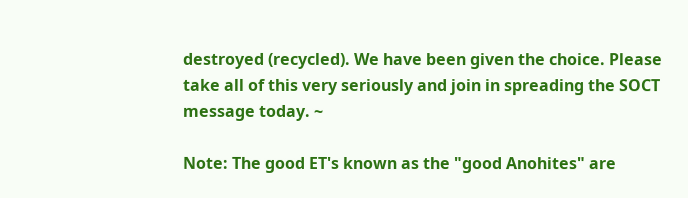destroyed (recycled). We have been given the choice. Please take all of this very seriously and join in spreading the SOCT message today. ~

Note: The good ET's known as the "good Anohites" are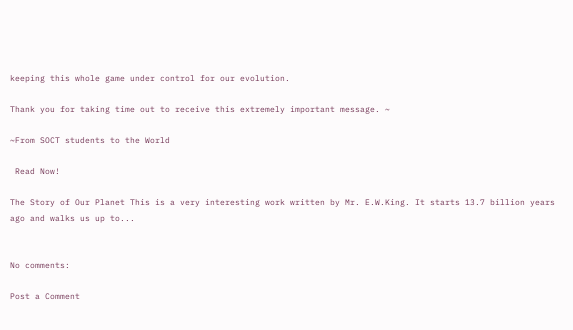keeping this whole game under control for our evolution.

Thank you for taking time out to receive this extremely important message. ~

~From SOCT students to the World

 Read Now!

The Story of Our Planet This is a very interesting work written by Mr. E.W.King. It starts 13.7 billion years ago and walks us up to...


No comments:

Post a Comment